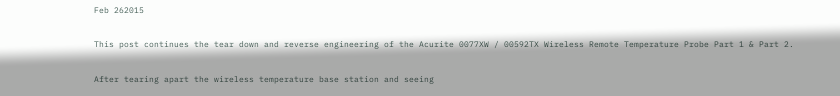Feb 262015

This post continues the tear down and reverse engineering of the Acurite 0077XW / 00592TX Wireless Remote Temperature Probe Part 1 & Part 2.

After tearing apart the wireless temperature base station and seeing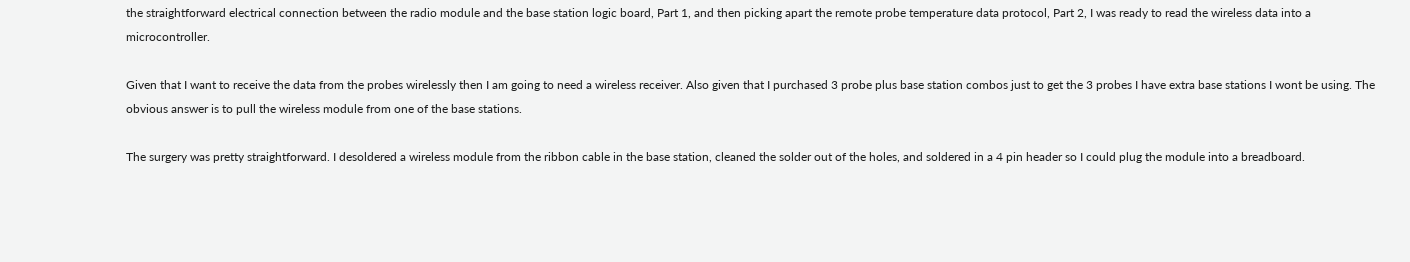the straightforward electrical connection between the radio module and the base station logic board, Part 1, and then picking apart the remote probe temperature data protocol, Part 2, I was ready to read the wireless data into a microcontroller.

Given that I want to receive the data from the probes wirelessly then I am going to need a wireless receiver. Also given that I purchased 3 probe plus base station combos just to get the 3 probes I have extra base stations I wont be using. The obvious answer is to pull the wireless module from one of the base stations.

The surgery was pretty straightforward. I desoldered a wireless module from the ribbon cable in the base station, cleaned the solder out of the holes, and soldered in a 4 pin header so I could plug the module into a breadboard.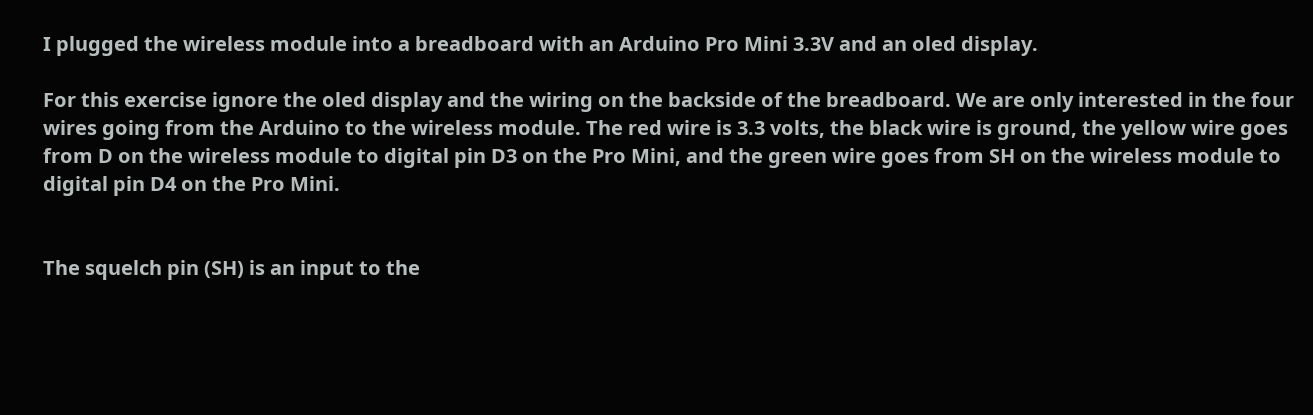I plugged the wireless module into a breadboard with an Arduino Pro Mini 3.3V and an oled display.

For this exercise ignore the oled display and the wiring on the backside of the breadboard. We are only interested in the four wires going from the Arduino to the wireless module. The red wire is 3.3 volts, the black wire is ground, the yellow wire goes from D on the wireless module to digital pin D3 on the Pro Mini, and the green wire goes from SH on the wireless module to digital pin D4 on the Pro Mini.


The squelch pin (SH) is an input to the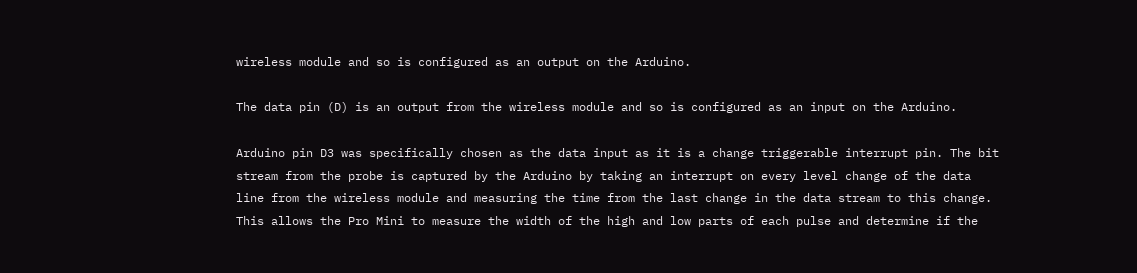wireless module and so is configured as an output on the Arduino.

The data pin (D) is an output from the wireless module and so is configured as an input on the Arduino.

Arduino pin D3 was specifically chosen as the data input as it is a change triggerable interrupt pin. The bit stream from the probe is captured by the Arduino by taking an interrupt on every level change of the data line from the wireless module and measuring the time from the last change in the data stream to this change. This allows the Pro Mini to measure the width of the high and low parts of each pulse and determine if the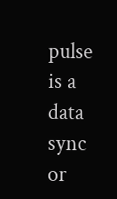pulse is a data sync or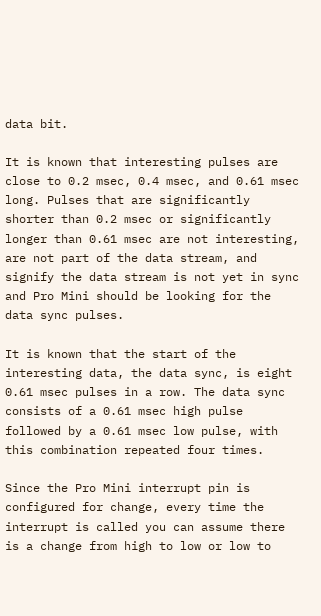data bit.

It is known that interesting pulses are close to 0.2 msec, 0.4 msec, and 0.61 msec long. Pulses that are significantly shorter than 0.2 msec or significantly longer than 0.61 msec are not interesting, are not part of the data stream, and signify the data stream is not yet in sync and Pro Mini should be looking for the data sync pulses.

It is known that the start of the interesting data, the data sync, is eight 0.61 msec pulses in a row. The data sync consists of a 0.61 msec high pulse followed by a 0.61 msec low pulse, with this combination repeated four times.

Since the Pro Mini interrupt pin is configured for change, every time the interrupt is called you can assume there is a change from high to low or low to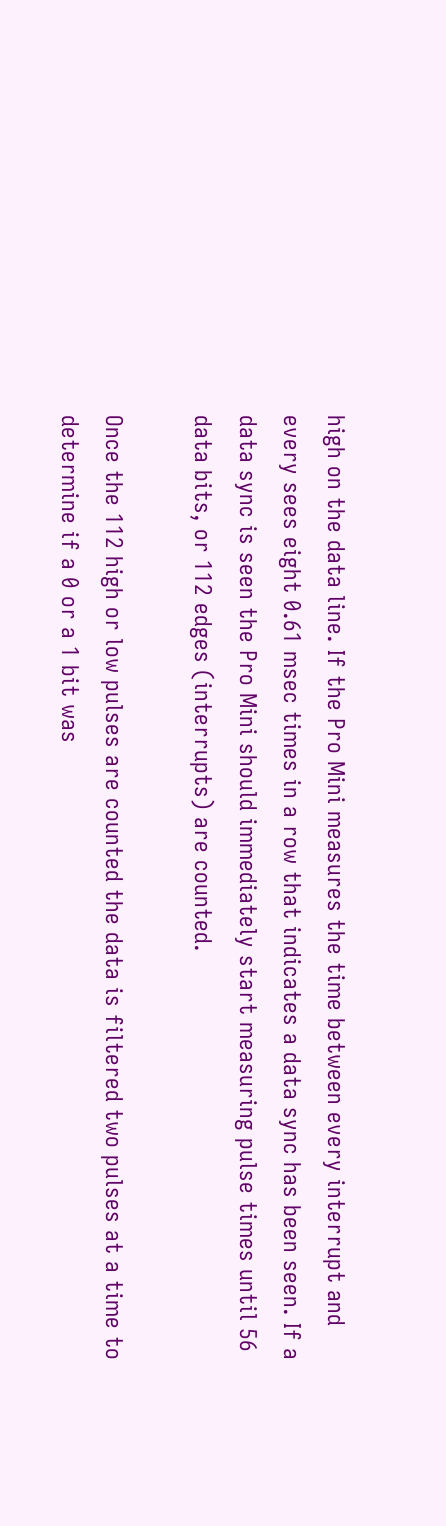high on the data line. If the Pro Mini measures the time between every interrupt and every sees eight 0.61 msec times in a row that indicates a data sync has been seen. If a data sync is seen the Pro Mini should immediately start measuring pulse times until 56 data bits, or 112 edges (interrupts) are counted.

Once the 112 high or low pulses are counted the data is filtered two pulses at a time to determine if a 0 or a 1 bit was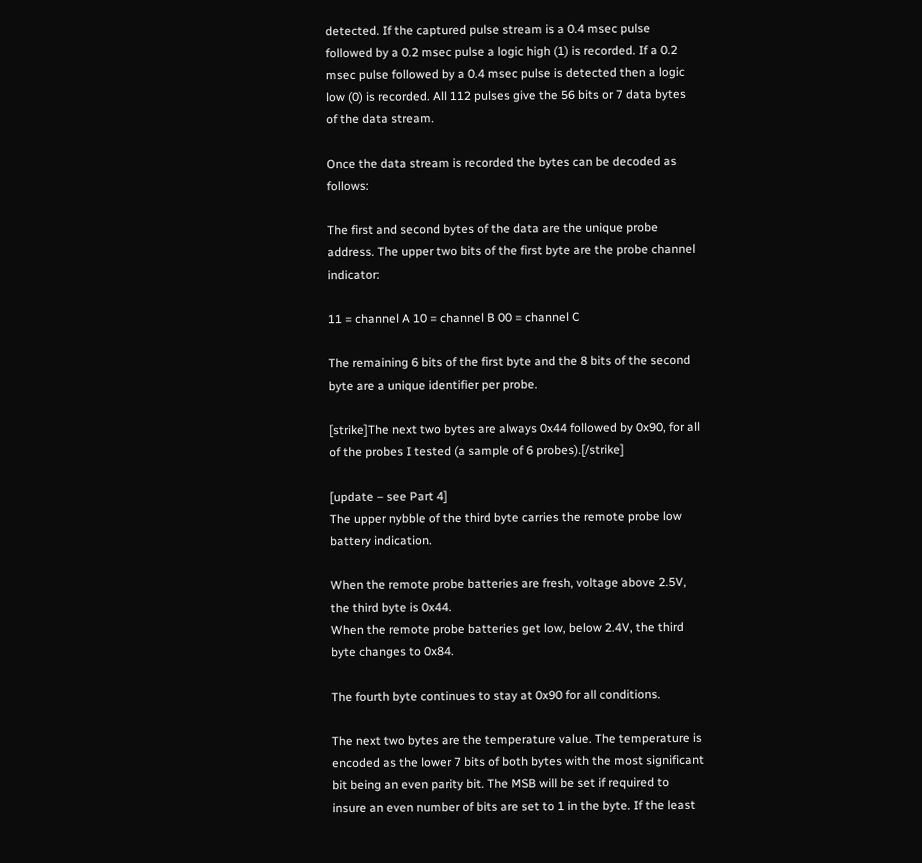detected. If the captured pulse stream is a 0.4 msec pulse followed by a 0.2 msec pulse a logic high (1) is recorded. If a 0.2 msec pulse followed by a 0.4 msec pulse is detected then a logic low (0) is recorded. All 112 pulses give the 56 bits or 7 data bytes of the data stream.

Once the data stream is recorded the bytes can be decoded as follows:

The first and second bytes of the data are the unique probe address. The upper two bits of the first byte are the probe channel indicator:

11 = channel A 10 = channel B 00 = channel C

The remaining 6 bits of the first byte and the 8 bits of the second byte are a unique identifier per probe.

[strike]The next two bytes are always 0x44 followed by 0x90, for all of the probes I tested (a sample of 6 probes).[/strike]

[update – see Part 4]
The upper nybble of the third byte carries the remote probe low battery indication.

When the remote probe batteries are fresh, voltage above 2.5V, the third byte is 0x44.
When the remote probe batteries get low, below 2.4V, the third byte changes to 0x84.

The fourth byte continues to stay at 0x90 for all conditions.

The next two bytes are the temperature value. The temperature is encoded as the lower 7 bits of both bytes with the most significant bit being an even parity bit. The MSB will be set if required to insure an even number of bits are set to 1 in the byte. If the least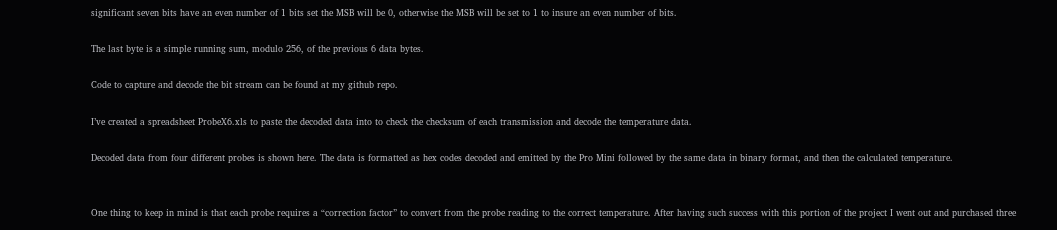significant seven bits have an even number of 1 bits set the MSB will be 0, otherwise the MSB will be set to 1 to insure an even number of bits.

The last byte is a simple running sum, modulo 256, of the previous 6 data bytes.

Code to capture and decode the bit stream can be found at my github repo.

I’ve created a spreadsheet ProbeX6.xls to paste the decoded data into to check the checksum of each transmission and decode the temperature data.

Decoded data from four different probes is shown here. The data is formatted as hex codes decoded and emitted by the Pro Mini followed by the same data in binary format, and then the calculated temperature.


One thing to keep in mind is that each probe requires a “correction factor” to convert from the probe reading to the correct temperature. After having such success with this portion of the project I went out and purchased three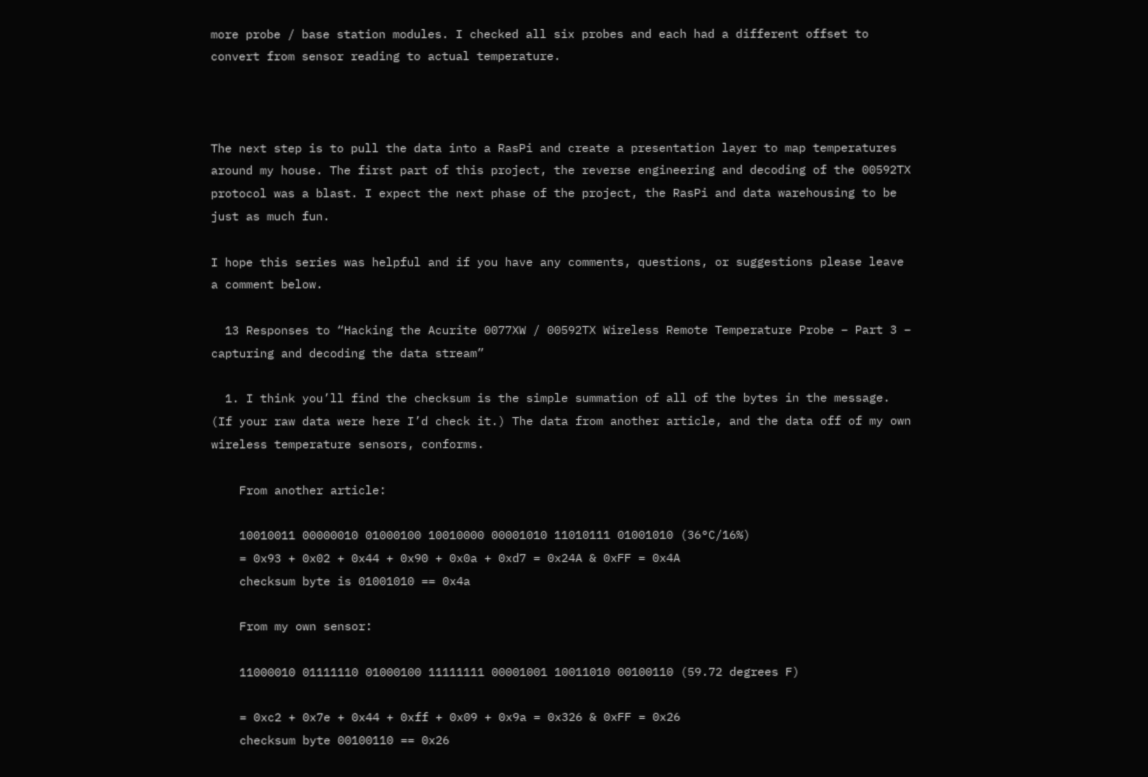more probe / base station modules. I checked all six probes and each had a different offset to convert from sensor reading to actual temperature.



The next step is to pull the data into a RasPi and create a presentation layer to map temperatures around my house. The first part of this project, the reverse engineering and decoding of the 00592TX protocol was a blast. I expect the next phase of the project, the RasPi and data warehousing to be just as much fun.

I hope this series was helpful and if you have any comments, questions, or suggestions please leave a comment below.

  13 Responses to “Hacking the Acurite 0077XW / 00592TX Wireless Remote Temperature Probe – Part 3 – capturing and decoding the data stream”

  1. I think you’ll find the checksum is the simple summation of all of the bytes in the message. (If your raw data were here I’d check it.) The data from another article, and the data off of my own wireless temperature sensors, conforms.

    From another article:

    10010011 00000010 01000100 10010000 00001010 11010111 01001010 (36°C/16%)
    = 0x93 + 0x02 + 0x44 + 0x90 + 0x0a + 0xd7 = 0x24A & 0xFF = 0x4A
    checksum byte is 01001010 == 0x4a

    From my own sensor:

    11000010 01111110 01000100 11111111 00001001 10011010 00100110 (59.72 degrees F)

    = 0xc2 + 0x7e + 0x44 + 0xff + 0x09 + 0x9a = 0x326 & 0xFF = 0x26
    checksum byte 00100110 == 0x26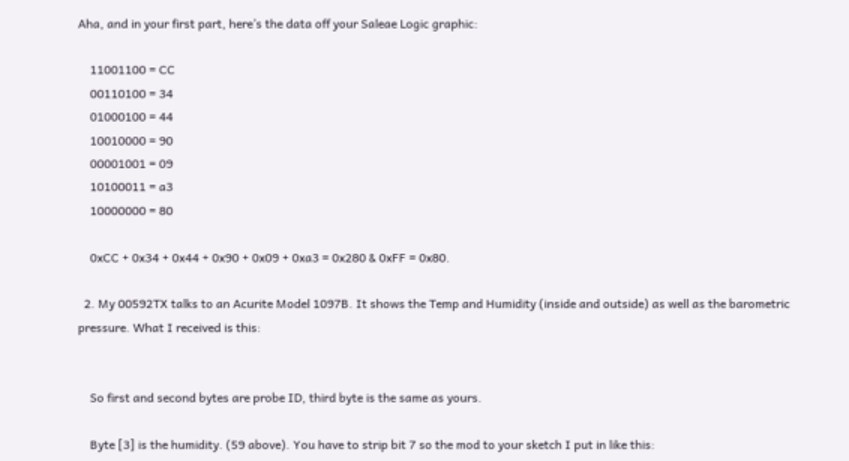Aha, and in your first part, here’s the data off your Saleae Logic graphic:

    11001100 = CC
    00110100 = 34
    01000100 = 44
    10010000 = 90
    00001001 = 09
    10100011 = a3
    10000000 = 80

    0xCC + 0x34 + 0x44 + 0x90 + 0x09 + 0xa3 = 0x280 & 0xFF = 0x80.

  2. My 00592TX talks to an Acurite Model 1097B. It shows the Temp and Humidity (inside and outside) as well as the barometric pressure. What I received is this:


    So first and second bytes are probe ID, third byte is the same as yours.

    Byte [3] is the humidity. (59 above). You have to strip bit 7 so the mod to your sketch I put in like this: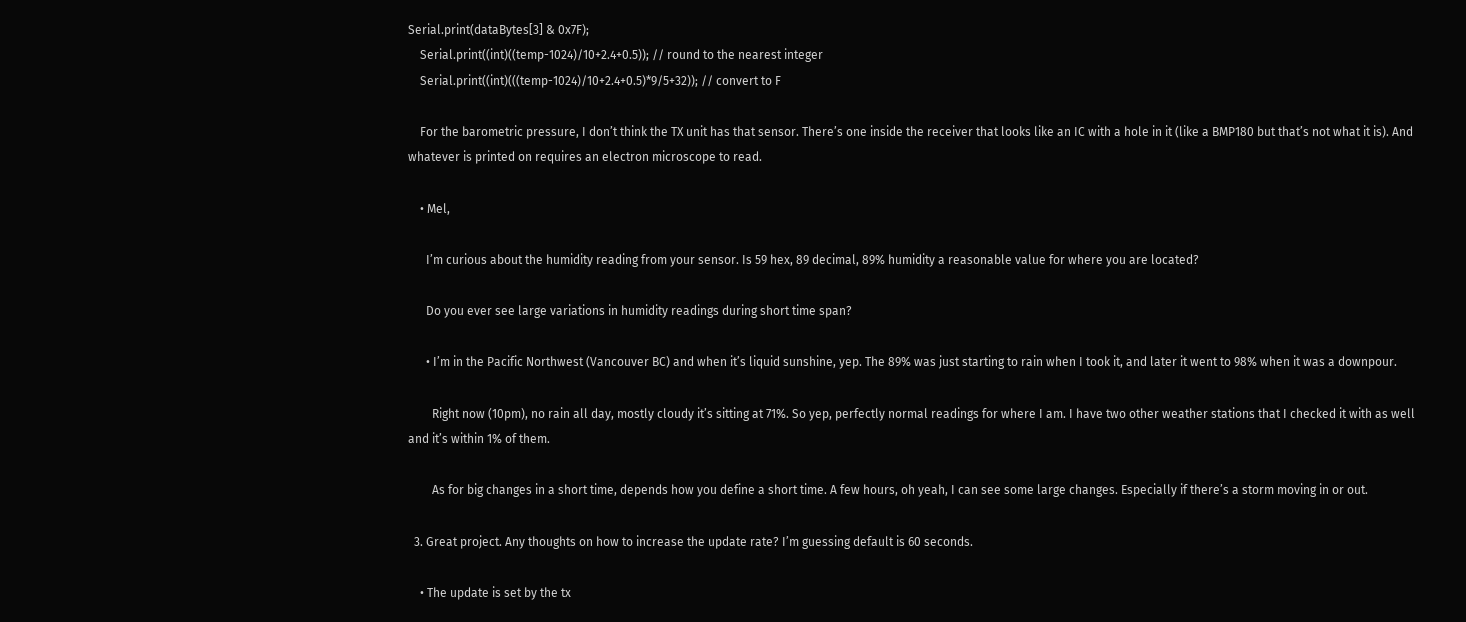Serial.print(dataBytes[3] & 0x7F);
    Serial.print((int)((temp-1024)/10+2.4+0.5)); // round to the nearest integer
    Serial.print((int)(((temp-1024)/10+2.4+0.5)*9/5+32)); // convert to F

    For the barometric pressure, I don’t think the TX unit has that sensor. There’s one inside the receiver that looks like an IC with a hole in it (like a BMP180 but that’s not what it is). And whatever is printed on requires an electron microscope to read.

    • Mel,

      I’m curious about the humidity reading from your sensor. Is 59 hex, 89 decimal, 89% humidity a reasonable value for where you are located?

      Do you ever see large variations in humidity readings during short time span?

      • I’m in the Pacific Northwest (Vancouver BC) and when it’s liquid sunshine, yep. The 89% was just starting to rain when I took it, and later it went to 98% when it was a downpour.

        Right now (10pm), no rain all day, mostly cloudy it’s sitting at 71%. So yep, perfectly normal readings for where I am. I have two other weather stations that I checked it with as well and it’s within 1% of them.

        As for big changes in a short time, depends how you define a short time. A few hours, oh yeah, I can see some large changes. Especially if there’s a storm moving in or out.

  3. Great project. Any thoughts on how to increase the update rate? I’m guessing default is 60 seconds.

    • The update is set by the tx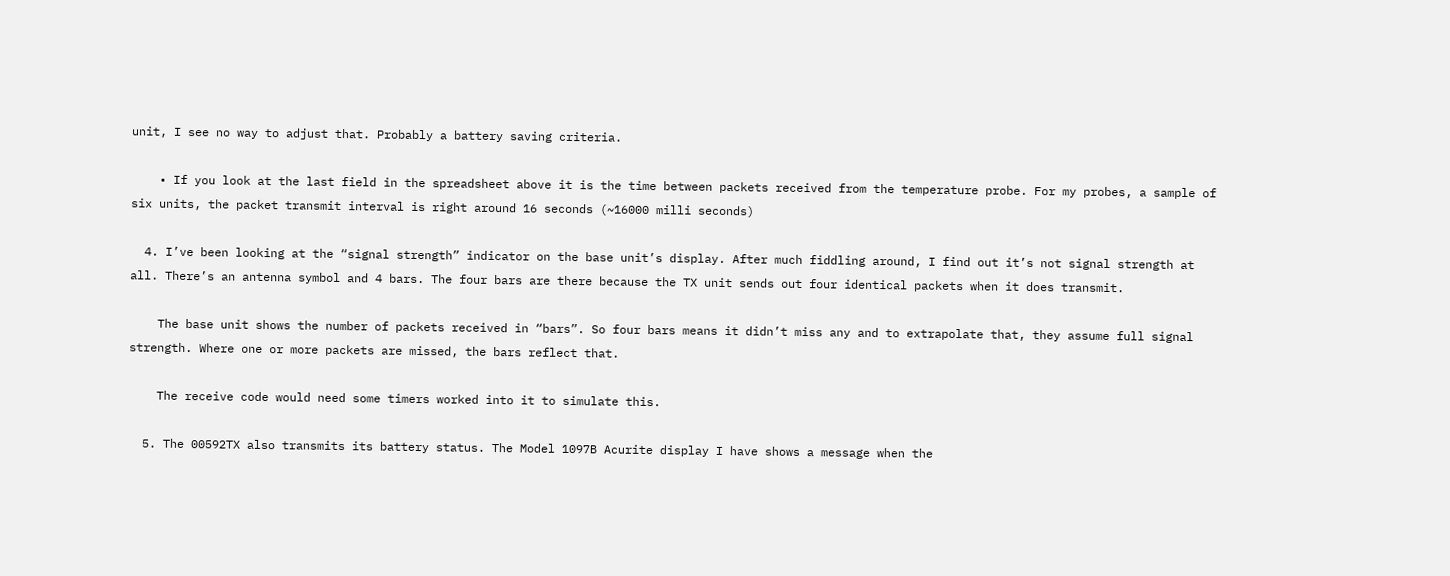unit, I see no way to adjust that. Probably a battery saving criteria.

    • If you look at the last field in the spreadsheet above it is the time between packets received from the temperature probe. For my probes, a sample of six units, the packet transmit interval is right around 16 seconds (~16000 milli seconds)

  4. I’ve been looking at the “signal strength” indicator on the base unit’s display. After much fiddling around, I find out it’s not signal strength at all. There’s an antenna symbol and 4 bars. The four bars are there because the TX unit sends out four identical packets when it does transmit.

    The base unit shows the number of packets received in “bars”. So four bars means it didn’t miss any and to extrapolate that, they assume full signal strength. Where one or more packets are missed, the bars reflect that.

    The receive code would need some timers worked into it to simulate this.

  5. The 00592TX also transmits its battery status. The Model 1097B Acurite display I have shows a message when the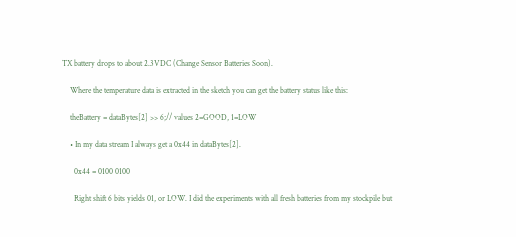TX battery drops to about 2.3VDC (Change Sensor Batteries Soon).

    Where the temperature data is extracted in the sketch you can get the battery status like this:

    theBattery = dataBytes[2] >> 6;// values 2=GOOD, 1=LOW

    • In my data stream I always get a 0x44 in dataBytes[2].

      0x44 = 0100 0100

      Right shift 6 bits yields 01, or LOW. I did the experiments with all fresh batteries from my stockpile but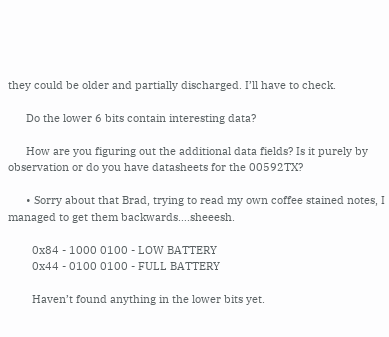they could be older and partially discharged. I’ll have to check.

      Do the lower 6 bits contain interesting data?

      How are you figuring out the additional data fields? Is it purely by observation or do you have datasheets for the 00592TX?

      • Sorry about that Brad, trying to read my own coffee stained notes, I managed to get them backwards….sheeesh.

        0x84 - 1000 0100 - LOW BATTERY
        0x44 - 0100 0100 - FULL BATTERY

        Haven’t found anything in the lower bits yet.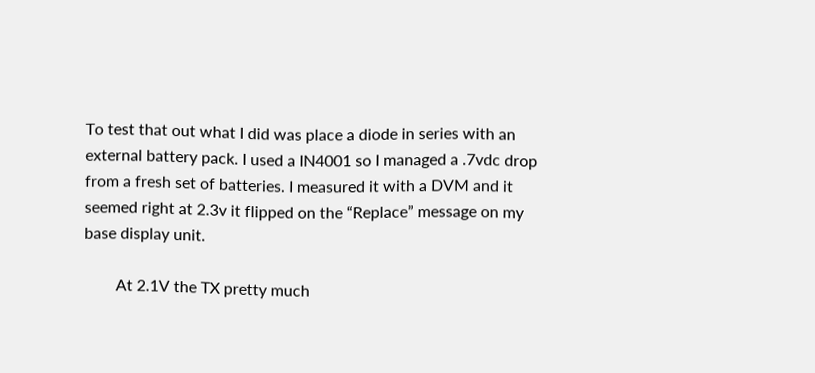To test that out what I did was place a diode in series with an external battery pack. I used a IN4001 so I managed a .7vdc drop from a fresh set of batteries. I measured it with a DVM and it seemed right at 2.3v it flipped on the “Replace” message on my base display unit.

        At 2.1V the TX pretty much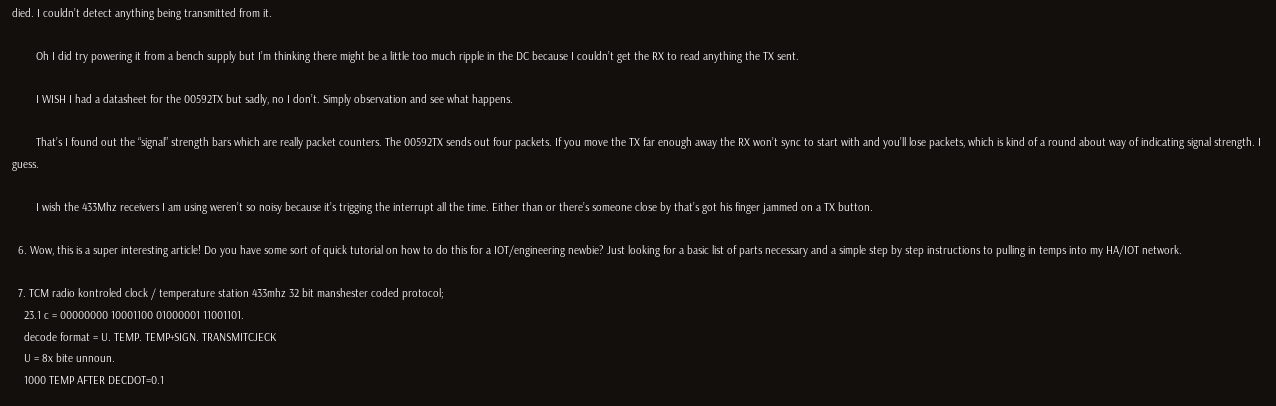died. I couldn’t detect anything being transmitted from it.

        Oh I did try powering it from a bench supply but I’m thinking there might be a little too much ripple in the DC because I couldn’t get the RX to read anything the TX sent.

        I WISH I had a datasheet for the 00592TX but sadly, no I don’t. Simply observation and see what happens.

        That’s I found out the “signal” strength bars which are really packet counters. The 00592TX sends out four packets. If you move the TX far enough away the RX won’t sync to start with and you’ll lose packets, which is kind of a round about way of indicating signal strength. I guess.

        I wish the 433Mhz receivers I am using weren’t so noisy because it’s trigging the interrupt all the time. Either than or there’s someone close by that’s got his finger jammed on a TX button.

  6. Wow, this is a super interesting article! Do you have some sort of quick tutorial on how to do this for a IOT/engineering newbie? Just looking for a basic list of parts necessary and a simple step by step instructions to pulling in temps into my HA/IOT network.

  7. TCM radio kontroled clock / temperature station 433mhz 32 bit manshester coded protocol;
    23.1 c = 00000000 10001100 01000001 11001101.
    decode format = U. TEMP. TEMP+SIGN. TRANSMITCJECK
    U = 8x bite unnoun.
    1000 TEMP AFTER DECDOT=0.1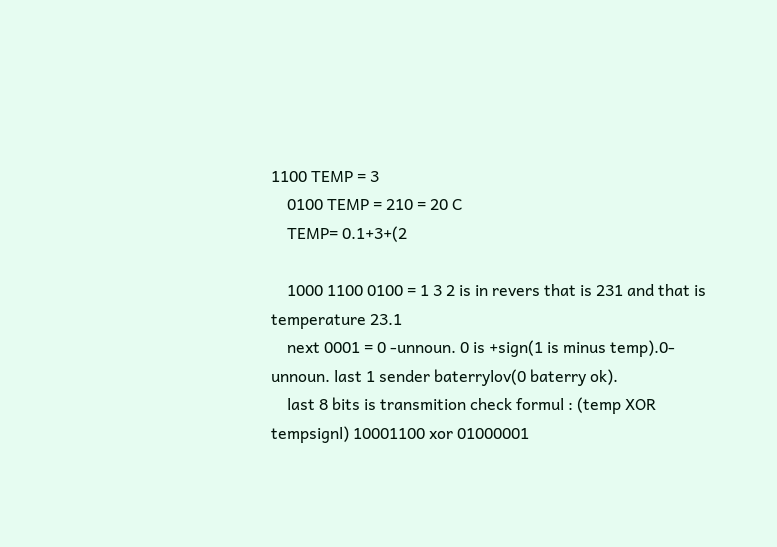1100 TEMP = 3
    0100 TEMP = 210 = 20 C
    TEMP= 0.1+3+(2

    1000 1100 0100 = 1 3 2 is in revers that is 231 and that is temperature 23.1
    next 0001 = 0 -unnoun. 0 is +sign(1 is minus temp).0- unnoun. last 1 sender baterrylov(0 baterry ok).
    last 8 bits is transmition check formul : (temp XOR tempsignl) 10001100 xor 01000001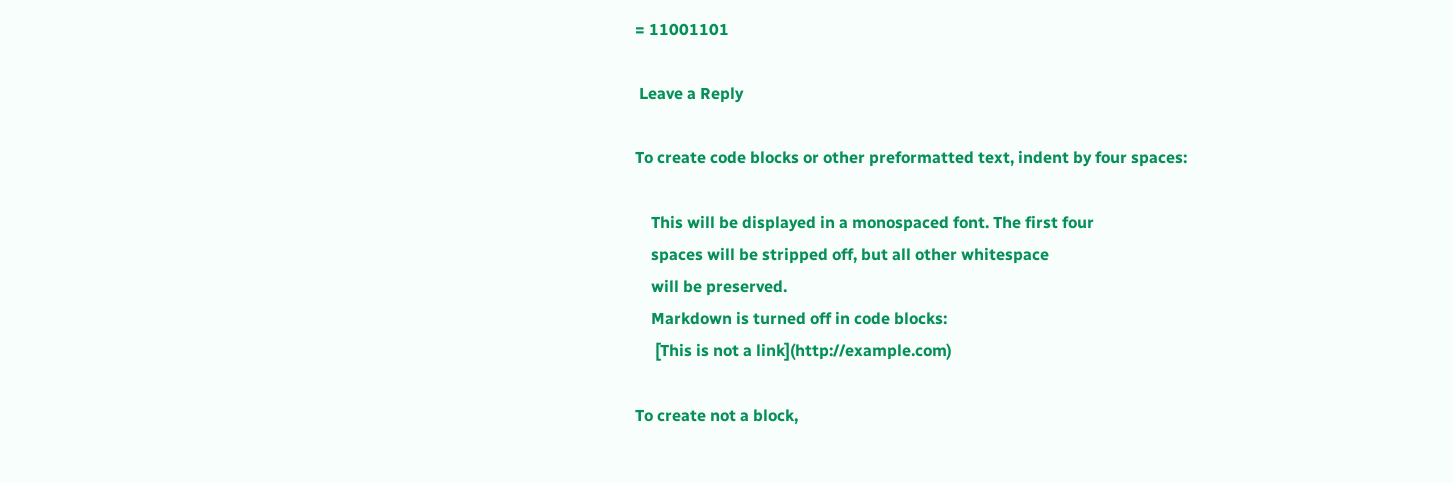= 11001101

 Leave a Reply

To create code blocks or other preformatted text, indent by four spaces:

    This will be displayed in a monospaced font. The first four
    spaces will be stripped off, but all other whitespace
    will be preserved.
    Markdown is turned off in code blocks:
     [This is not a link](http://example.com)

To create not a block,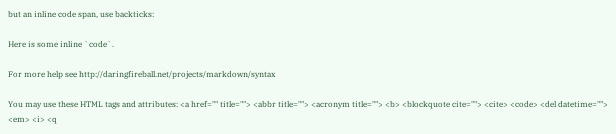but an inline code span, use backticks:

Here is some inline `code`.

For more help see http://daringfireball.net/projects/markdown/syntax

You may use these HTML tags and attributes: <a href="" title=""> <abbr title=""> <acronym title=""> <b> <blockquote cite=""> <cite> <code> <del datetime=""> <em> <i> <q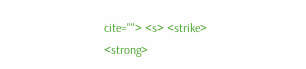cite=""> <s> <strike> <strong>